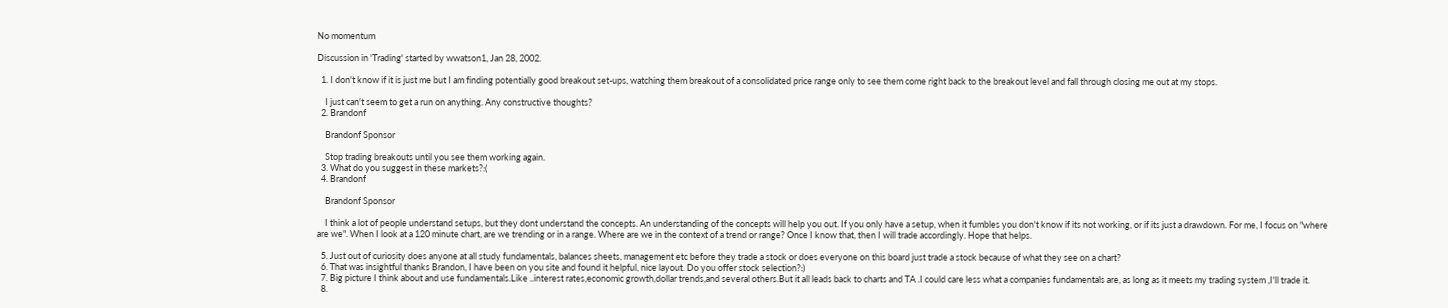No momentum

Discussion in 'Trading' started by wwatson1, Jan 28, 2002.

  1. I don't know if it is just me but I am finding potentially good breakout set-ups, watching them breakout of a consolidated price range only to see them come right back to the breakout level and fall through closing me out at my stops.

    I just can't seem to get a run on anything. Any constructive thoughts?
  2. Brandonf

    Brandonf Sponsor

    Stop trading breakouts until you see them working again.
  3. What do you suggest in these markets?:(
  4. Brandonf

    Brandonf Sponsor

    I think a lot of people understand setups, but they dont understand the concepts. An understanding of the concepts will help you out. If you only have a setup, when it fumbles you don't know if its not working, or if its just a drawdown. For me, I focus on "where are we". When I look at a 120 minute chart, are we trending or in a range. Where are we in the context of a trend or range? Once I know that, then I will trade accordingly. Hope that helps.

  5. Just out of curiosity does anyone at all study fundamentals, balances sheets, management etc before they trade a stock or does everyone on this board just trade a stock because of what they see on a chart?
  6. That was insightful thanks Brandon, I have been on you site and found it helpful, nice layout. Do you offer stock selection?:)
  7. Big picture I think about and use fundamentals.Like ..interest rates,economic growth,dollar trends,and several others.But it all leads back to charts and TA .I could care less what a companies fundamentals are, as long as it meets my trading system ,I'll trade it.
  8.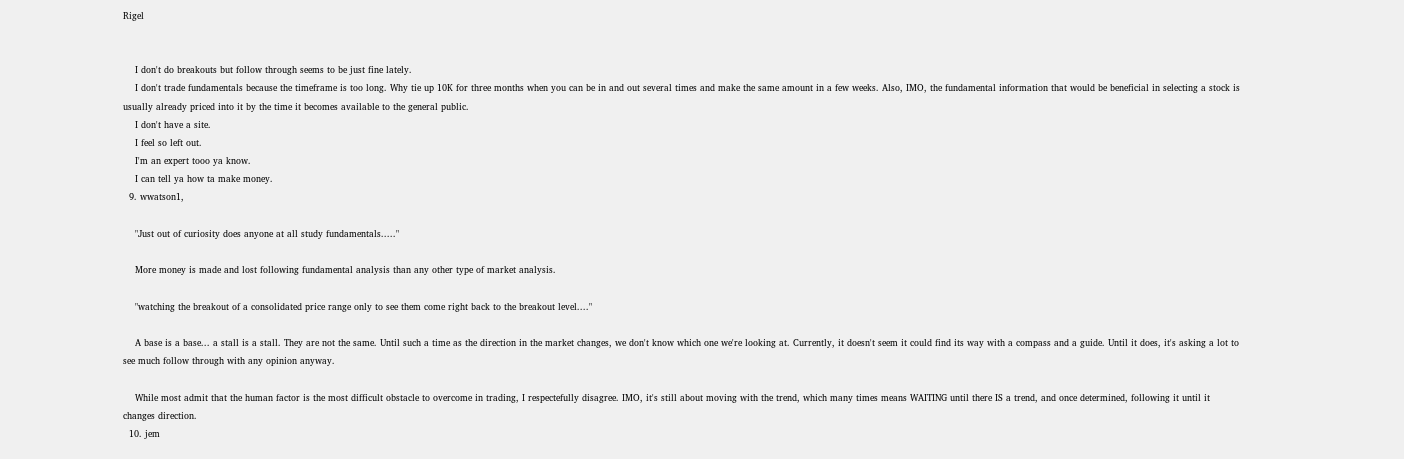Rigel


    I don't do breakouts but follow through seems to be just fine lately.
    I don't trade fundamentals because the timeframe is too long. Why tie up 10K for three months when you can be in and out several times and make the same amount in a few weeks. Also, IMO, the fundamental information that would be beneficial in selecting a stock is usually already priced into it by the time it becomes available to the general public.
    I don't have a site.
    I feel so left out.
    I'm an expert tooo ya know.
    I can tell ya how ta make money.
  9. wwatson1,

    "Just out of curiosity does anyone at all study fundamentals....."

    More money is made and lost following fundamental analysis than any other type of market analysis.

    "watching the breakout of a consolidated price range only to see them come right back to the breakout level...."

    A base is a base... a stall is a stall. They are not the same. Until such a time as the direction in the market changes, we don't know which one we're looking at. Currently, it doesn't seem it could find its way with a compass and a guide. Until it does, it's asking a lot to see much follow through with any opinion anyway.

    While most admit that the human factor is the most difficult obstacle to overcome in trading, I respectefully disagree. IMO, it's still about moving with the trend, which many times means WAITING until there IS a trend, and once determined, following it until it changes direction.
  10. jem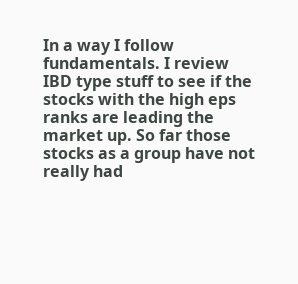In a way I follow fundamentals. I review IBD type stuff to see if the stocks with the high eps ranks are leading the market up. So far those stocks as a group have not really had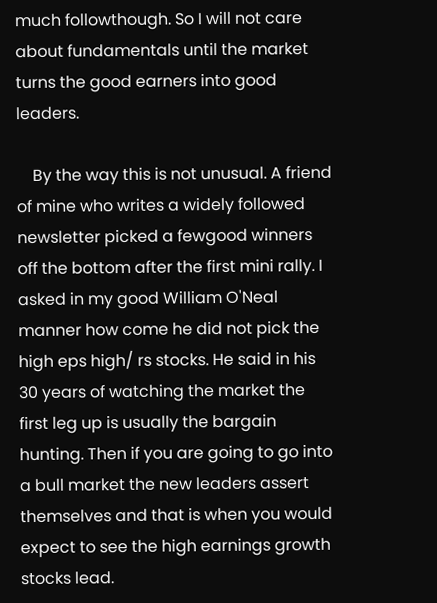much followthough. So I will not care about fundamentals until the market turns the good earners into good leaders.

    By the way this is not unusual. A friend of mine who writes a widely followed newsletter picked a fewgood winners off the bottom after the first mini rally. I asked in my good William O'Neal manner how come he did not pick the high eps high/ rs stocks. He said in his 30 years of watching the market the first leg up is usually the bargain hunting. Then if you are going to go into a bull market the new leaders assert themselves and that is when you would expect to see the high earnings growth stocks lead.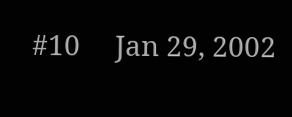#10     Jan 29, 2002